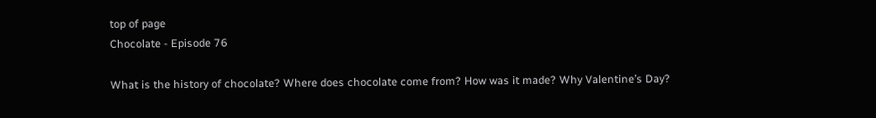top of page
Chocolate - Episode 76

What is the history of chocolate? Where does chocolate come from? How was it made? Why Valentine’s Day?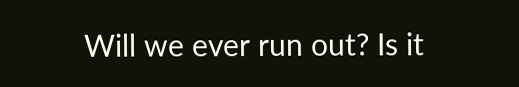Will we ever run out? Is it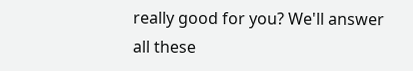really good for you? We'll answer all these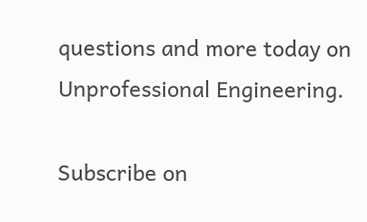questions and more today on Unprofessional Engineering.

Subscribe on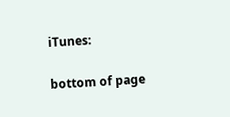iTunes:

bottom of page